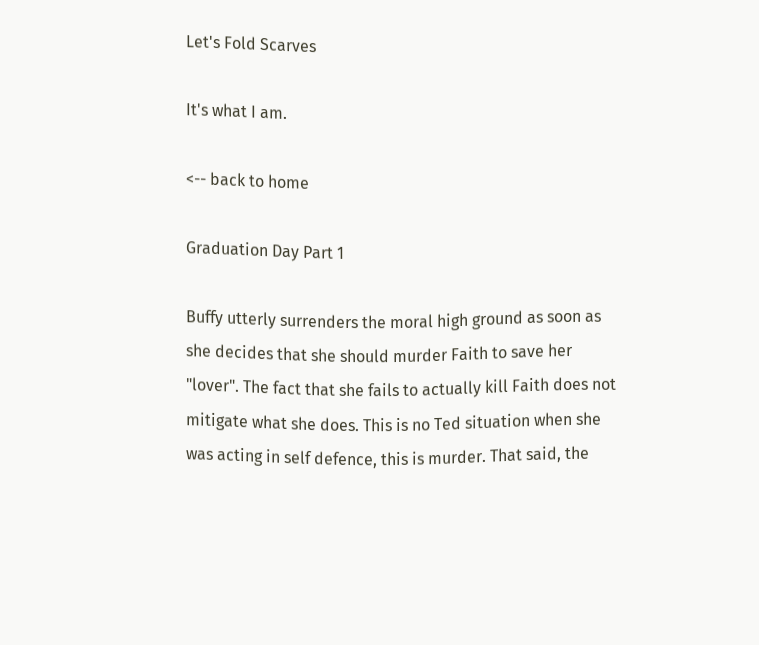Let's Fold Scarves

It's what I am.

<-- back to home

Graduation Day Part 1

Buffy utterly surrenders the moral high ground as soon as she decides that she should murder Faith to save her "lover". The fact that she fails to actually kill Faith does not mitigate what she does. This is no Ted situation when she was acting in self defence, this is murder. That said, the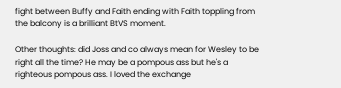fight between Buffy and Faith ending with Faith toppling from the balcony is a brilliant BtVS moment.

Other thoughts: did Joss and co always mean for Wesley to be right all the time? He may be a pompous ass but he's a righteous pompous ass. I loved the exchange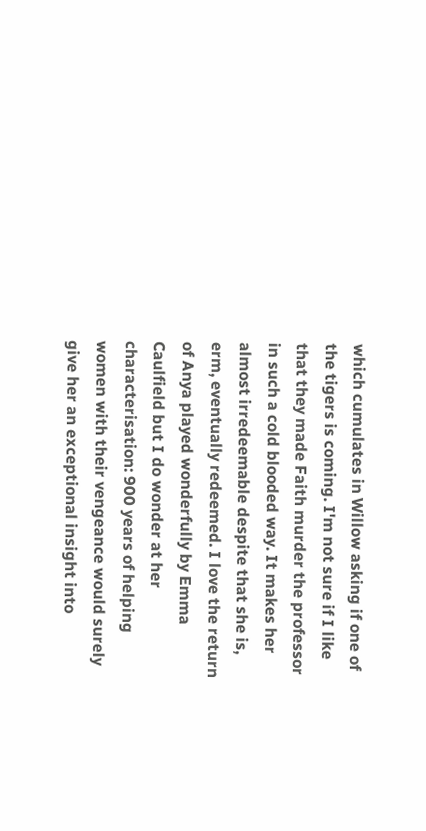which cumulates in Willow asking if one of the tigers is coming. I'm not sure if I like that they made Faith murder the professor in such a cold blooded way. It makes her almost irredeemable despite that she is, erm, eventually redeemed. I love the return of Anya played wonderfully by Emma Caulfield but I do wonder at her characterisation: 900 years of helping women with their vengeance would surely give her an exceptional insight into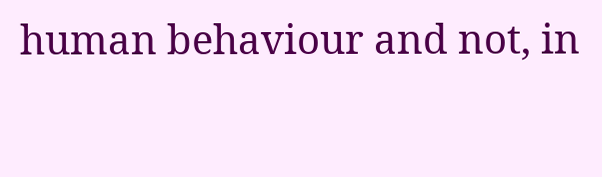human behaviour and not, in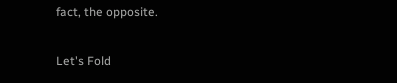fact, the opposite.

Let's Fold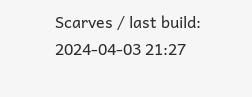Scarves / last build: 2024-04-03 21:27